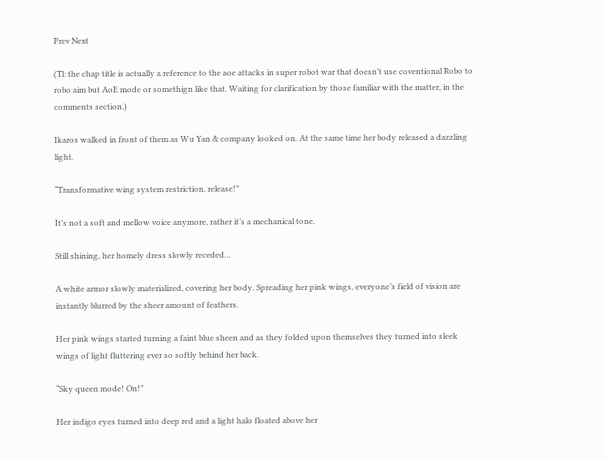Prev Next

(Tl: the chap title is actually a reference to the aoe attacks in super robot war that doesn’t use coventional Robo to robo aim but AoE mode or somethign like that. Waiting for clarification by those familiar with the matter, in the comments section.)

Ikaros walked in front of them as Wu Yan & company looked on. At the same time her body released a dazzling light.

“Transformative wing system restriction, release!”

It’s not a soft and mellow voice anymore, rather it’s a mechanical tone.

Still shining, her homely dress slowly receded…

A white armor slowly materialized, covering her body. Spreading her pink wings, everyone’s field of vision are instantly blurred by the sheer amount of feathers.

Her pink wings started turning a faint blue sheen and as they folded upon themselves they turned into sleek wings of light fluttering ever so softly behind her back.

“Sky queen mode! On!”

Her indigo eyes turned into deep red and a light halo floated above her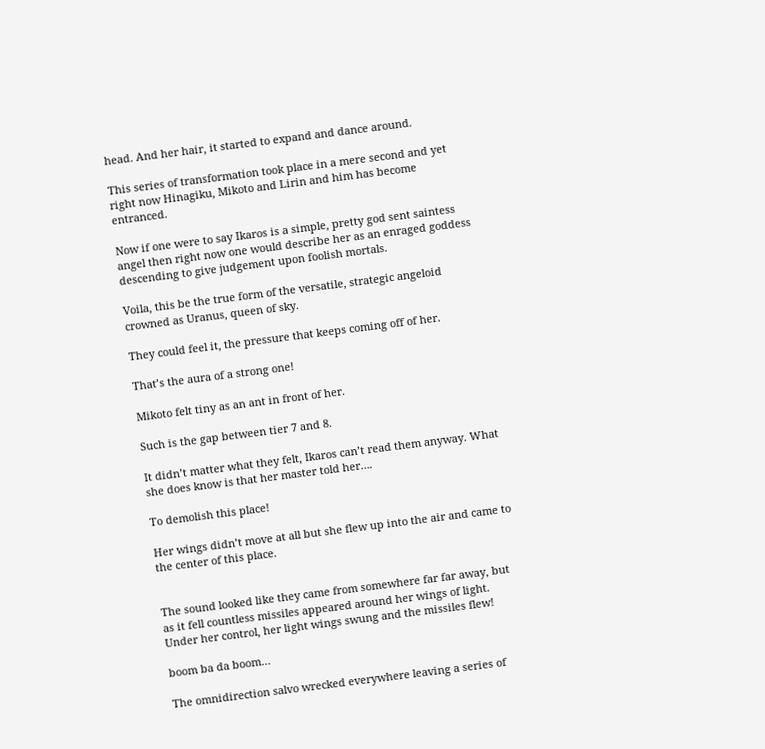head. And her hair, it started to expand and dance around.

This series of transformation took place in a mere second and yet right now Hinagiku, Mikoto and Lirin and him has become entranced.

Now if one were to say Ikaros is a simple, pretty god sent saintess angel then right now one would describe her as an enraged goddess descending to give judgement upon foolish mortals.

Voila, this be the true form of the versatile, strategic angeloid crowned as Uranus, queen of sky.

They could feel it, the pressure that keeps coming off of her.

That’s the aura of a strong one!

Mikoto felt tiny as an ant in front of her.

Such is the gap between tier 7 and 8.

It didn’t matter what they felt, Ikaros can’t read them anyway. What she does know is that her master told her….

To demolish this place!

Her wings didn’t move at all but she flew up into the air and came to the center of this place.


The sound looked like they came from somewhere far far away, but as it fell countless missiles appeared around her wings of light. Under her control, her light wings swung and the missiles flew!

boom ba da boom…

The omnidirection salvo wrecked everywhere leaving a series of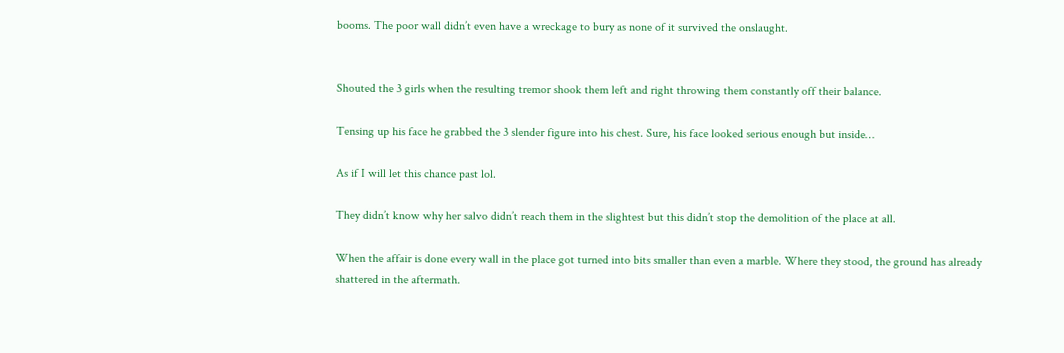booms. The poor wall didn’t even have a wreckage to bury as none of it survived the onslaught.


Shouted the 3 girls when the resulting tremor shook them left and right throwing them constantly off their balance.

Tensing up his face he grabbed the 3 slender figure into his chest. Sure, his face looked serious enough but inside…

As if I will let this chance past lol.

They didn’t know why her salvo didn’t reach them in the slightest but this didn’t stop the demolition of the place at all.

When the affair is done every wall in the place got turned into bits smaller than even a marble. Where they stood, the ground has already shattered in the aftermath.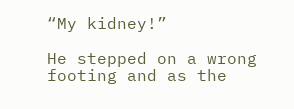“My kidney!”

He stepped on a wrong footing and as the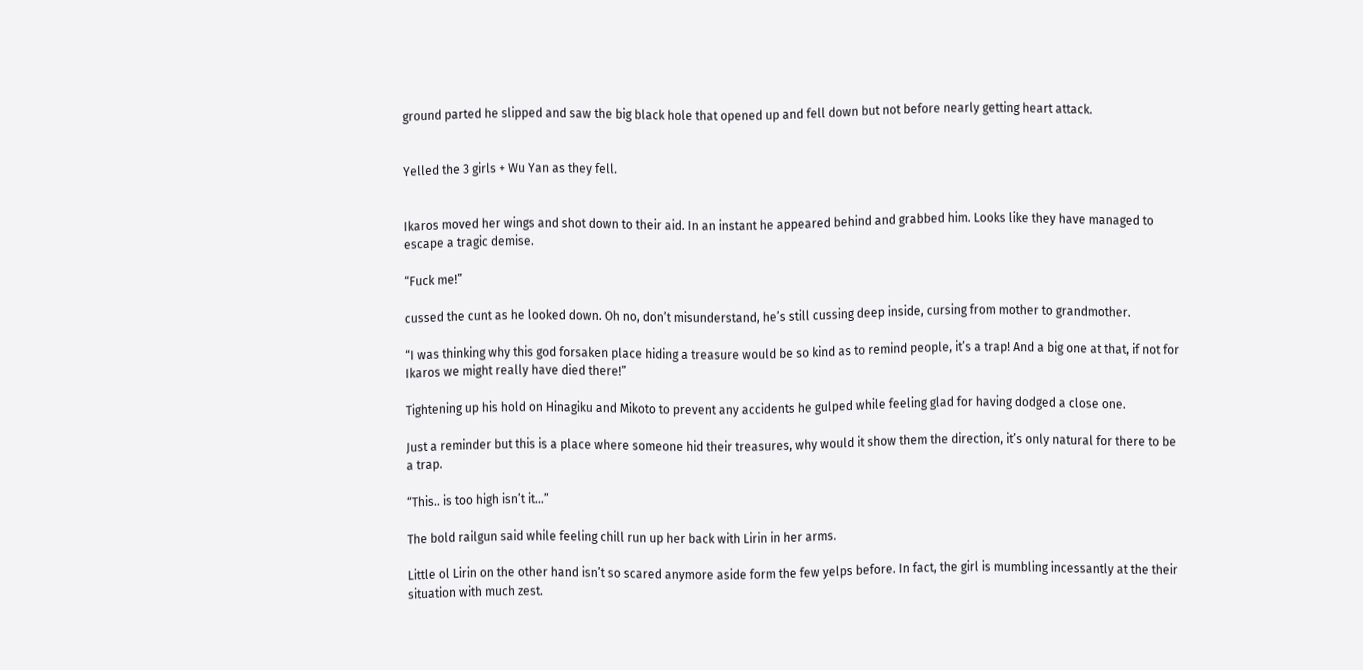ground parted he slipped and saw the big black hole that opened up and fell down but not before nearly getting heart attack.


Yelled the 3 girls + Wu Yan as they fell.


Ikaros moved her wings and shot down to their aid. In an instant he appeared behind and grabbed him. Looks like they have managed to escape a tragic demise.

“Fuck me!”

cussed the cunt as he looked down. Oh no, don’t misunderstand, he’s still cussing deep inside, cursing from mother to grandmother.

“I was thinking why this god forsaken place hiding a treasure would be so kind as to remind people, it’s a trap! And a big one at that, if not for Ikaros we might really have died there!”

Tightening up his hold on Hinagiku and Mikoto to prevent any accidents he gulped while feeling glad for having dodged a close one.

Just a reminder but this is a place where someone hid their treasures, why would it show them the direction, it’s only natural for there to be a trap.

“This.. is too high isn’t it…”

The bold railgun said while feeling chill run up her back with Lirin in her arms.

Little ol Lirin on the other hand isn’t so scared anymore aside form the few yelps before. In fact, the girl is mumbling incessantly at the their situation with much zest.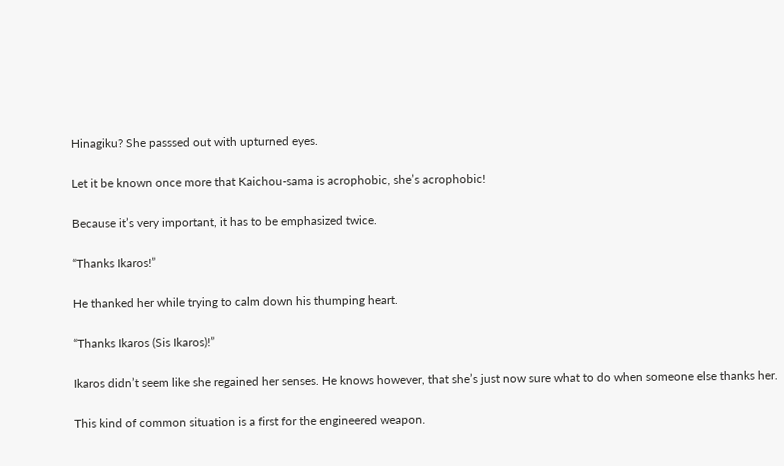Hinagiku? She passsed out with upturned eyes.

Let it be known once more that Kaichou-sama is acrophobic, she’s acrophobic!

Because it’s very important, it has to be emphasized twice.

“Thanks Ikaros!”

He thanked her while trying to calm down his thumping heart.

“Thanks Ikaros (Sis Ikaros)!”

Ikaros didn’t seem like she regained her senses. He knows however, that she’s just now sure what to do when someone else thanks her.

This kind of common situation is a first for the engineered weapon.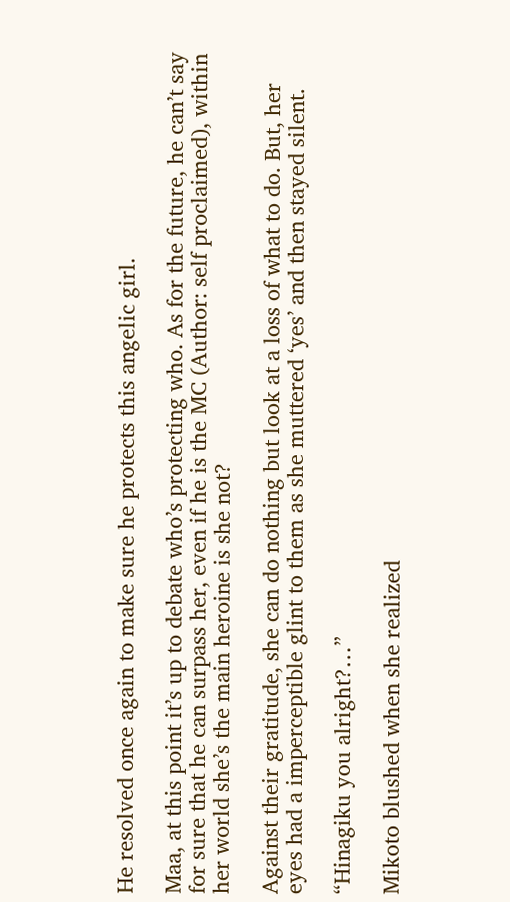He resolved once again to make sure he protects this angelic girl.

Maa, at this point it’s up to debate who’s protecting who. As for the future, he can’t say for sure that he can surpass her, even if he is the MC (Author: self proclaimed), within her world she’s the main heroine is she not?

Against their gratitude, she can do nothing but look at a loss of what to do. But, her eyes had a imperceptible glint to them as she muttered ‘yes’ and then stayed silent.

“Hinagiku you alright?…”

Mikoto blushed when she realized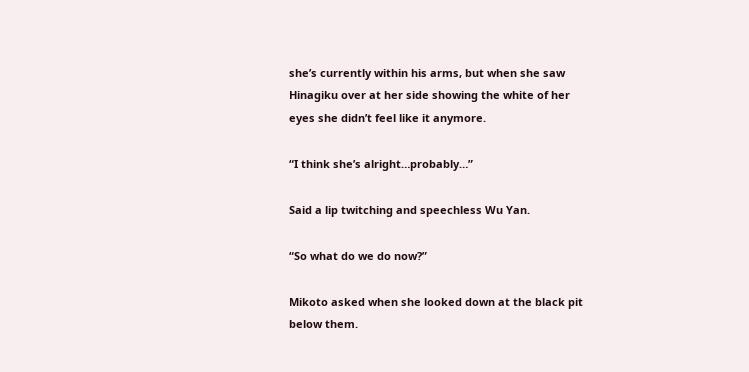she’s currently within his arms, but when she saw Hinagiku over at her side showing the white of her eyes she didn’t feel like it anymore.

“I think she’s alright…probably…”

Said a lip twitching and speechless Wu Yan.

“So what do we do now?”

Mikoto asked when she looked down at the black pit below them.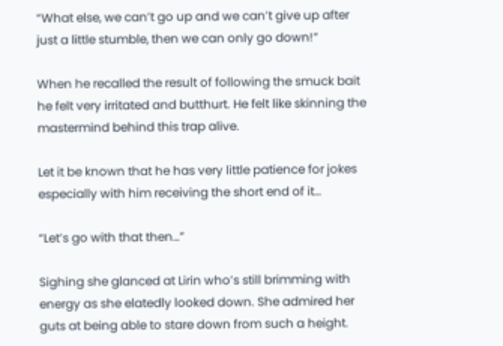“What else, we can’t go up and we can’t give up after just a little stumble, then we can only go down!”

When he recalled the result of following the smuck bait he felt very irritated and butthurt. He felt like skinning the mastermind behind this trap alive.

Let it be known that he has very little patience for jokes especially with him receiving the short end of it…

“Let’s go with that then…”

Sighing she glanced at Lirin who’s still brimming with energy as she elatedly looked down. She admired her guts at being able to stare down from such a height.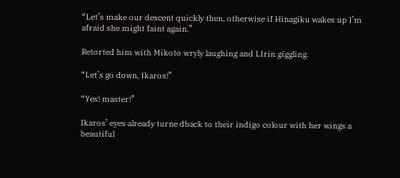“Let’s make our descent quickly then, otherwise if Hinagiku wakes up I’m afraid she might faint again.”

Retorted him with Mikoto wryly laughing and LIrin giggling.

“Let’s go down, Ikaros!”

“Yes! master!”

Ikaros’ eyes already turne dback to their indigo colour with her wings a beautiful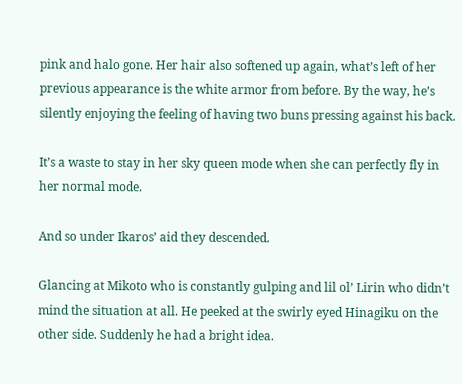pink and halo gone. Her hair also softened up again, what’s left of her previous appearance is the white armor from before. By the way, he’s silently enjoying the feeling of having two buns pressing against his back.

It’s a waste to stay in her sky queen mode when she can perfectly fly in her normal mode.

And so under Ikaros’ aid they descended.

Glancing at Mikoto who is constantly gulping and lil ol’ Lirin who didn’t mind the situation at all. He peeked at the swirly eyed Hinagiku on the other side. Suddenly he had a bright idea.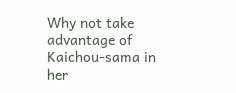Why not take advantage of Kaichou-sama in her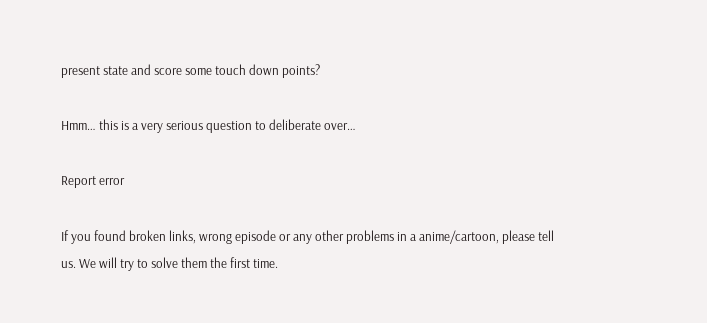present state and score some touch down points?

Hmm… this is a very serious question to deliberate over…

Report error

If you found broken links, wrong episode or any other problems in a anime/cartoon, please tell us. We will try to solve them the first time.